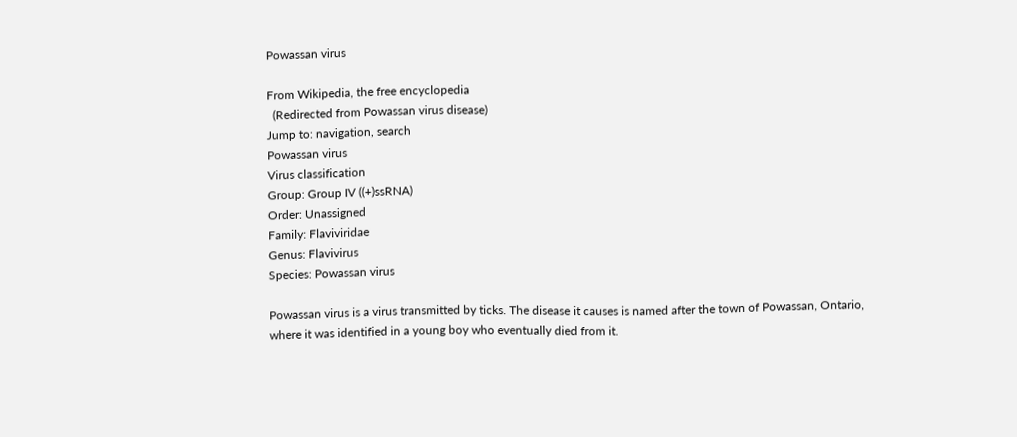Powassan virus

From Wikipedia, the free encyclopedia
  (Redirected from Powassan virus disease)
Jump to: navigation, search
Powassan virus
Virus classification
Group: Group IV ((+)ssRNA)
Order: Unassigned
Family: Flaviviridae
Genus: Flavivirus
Species: Powassan virus

Powassan virus is a virus transmitted by ticks. The disease it causes is named after the town of Powassan, Ontario, where it was identified in a young boy who eventually died from it.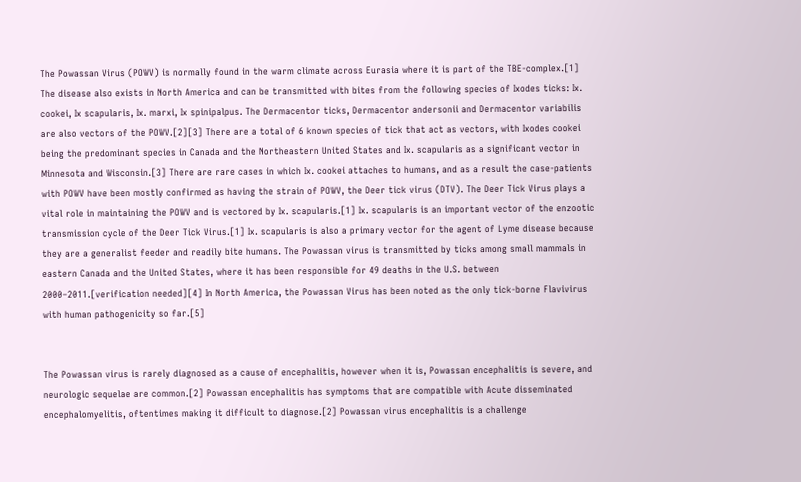The Powassan Virus (POWV) is normally found in the warm climate across Eurasia where it is part of the TBE-complex.[1] The disease also exists in North America and can be transmitted with bites from the following species of Ixodes ticks: Ix. cookei, Ix scapularis, Ix. marxi, Ix spinipalpus. The Dermacentor ticks, Dermacentor andersonii and Dermacentor variabilis are also vectors of the POWV.[2][3] There are a total of 6 known species of tick that act as vectors, with Ixodes cookei being the predominant species in Canada and the Northeastern United States and Ix. scapularis as a significant vector in Minnesota and Wisconsin.[3] There are rare cases in which Ix. cookei attaches to humans, and as a result the case-patients with POWV have been mostly confirmed as having the strain of POWV, the Deer tick virus (DTV). The Deer Tick Virus plays a vital role in maintaining the POWV and is vectored by Ix. scapularis.[1] Ix. scapularis is an important vector of the enzootic transmission cycle of the Deer Tick Virus.[1] Ix. scapularis is also a primary vector for the agent of Lyme disease because they are a generalist feeder and readily bite humans. The Powassan virus is transmitted by ticks among small mammals in eastern Canada and the United States, where it has been responsible for 49 deaths in the U.S. between 2000–2011.[verification needed][4] In North America, the Powassan Virus has been noted as the only tick-borne Flavivirus with human pathogenicity so far.[5]


The Powassan virus is rarely diagnosed as a cause of encephalitis, however when it is, Powassan encephalitis is severe, and neurologic sequelae are common.[2] Powassan encephalitis has symptoms that are compatible with Acute disseminated encephalomyelitis, oftentimes making it difficult to diagnose.[2] Powassan virus encephalitis is a challenge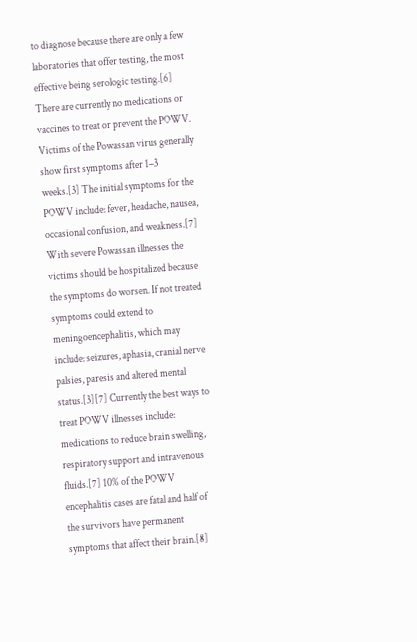to diagnose because there are only a few laboratories that offer testing, the most effective being serologic testing.[6] There are currently no medications or vaccines to treat or prevent the POWV. Victims of the Powassan virus generally show first symptoms after 1–3 weeks.[3] The initial symptoms for the POWV include: fever, headache, nausea, occasional confusion, and weakness.[7] With severe Powassan illnesses the victims should be hospitalized because the symptoms do worsen. If not treated symptoms could extend to meningoencephalitis, which may include: seizures, aphasia, cranial nerve palsies, paresis and altered mental status.[3][7] Currently the best ways to treat POWV illnesses include: medications to reduce brain swelling, respiratory support and intravenous fluids.[7] 10% of the POWV encephalitis cases are fatal and half of the survivors have permanent symptoms that affect their brain.[8]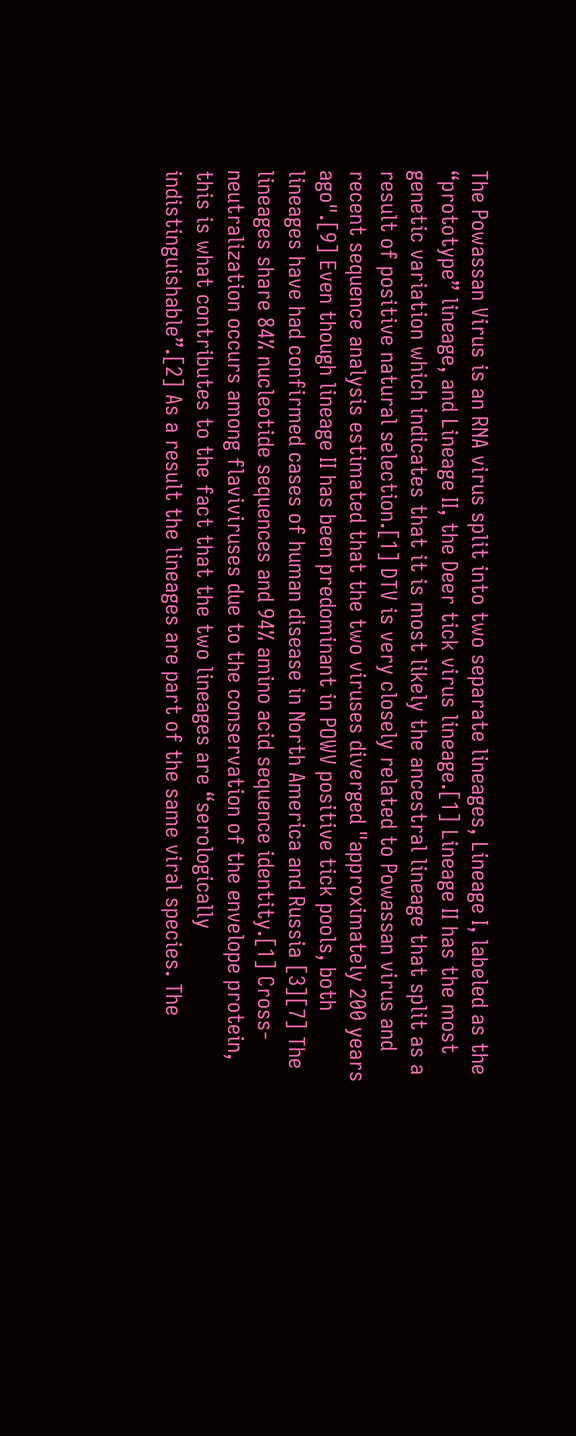The Powassan Virus is an RNA virus split into two separate lineages, Lineage I, labeled as the “prototype” lineage, and Lineage II, the Deer tick virus lineage.[1] Lineage II has the most genetic variation which indicates that it is most likely the ancestral lineage that split as a result of positive natural selection.[1] DTV is very closely related to Powassan virus and recent sequence analysis estimated that the two viruses diverged "approximately 200 years ago".[9] Even though lineage II has been predominant in POWV positive tick pools, both lineages have had confirmed cases of human disease in North America and Russia [3][7] The lineages share 84% nucleotide sequences and 94% amino acid sequence identity.[1] Cross-neutralization occurs among flaviviruses due to the conservation of the envelope protein, this is what contributes to the fact that the two lineages are “serologically indistinguishable”.[2] As a result the lineages are part of the same viral species. The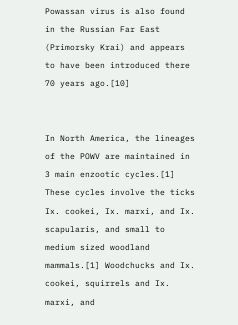Powassan virus is also found in the Russian Far East (Primorsky Krai) and appears to have been introduced there 70 years ago.[10]


In North America, the lineages of the POWV are maintained in 3 main enzootic cycles.[1] These cycles involve the ticks Ix. cookei, Ix. marxi, and Ix. scapularis, and small to medium sized woodland mammals.[1] Woodchucks and Ix. cookei, squirrels and Ix. marxi, and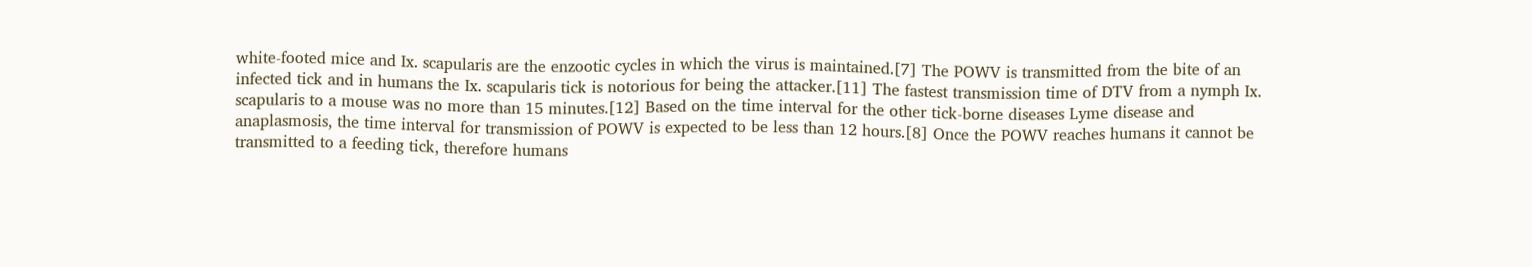white-footed mice and Ix. scapularis are the enzootic cycles in which the virus is maintained.[7] The POWV is transmitted from the bite of an infected tick and in humans the Ix. scapularis tick is notorious for being the attacker.[11] The fastest transmission time of DTV from a nymph Ix. scapularis to a mouse was no more than 15 minutes.[12] Based on the time interval for the other tick-borne diseases Lyme disease and anaplasmosis, the time interval for transmission of POWV is expected to be less than 12 hours.[8] Once the POWV reaches humans it cannot be transmitted to a feeding tick, therefore humans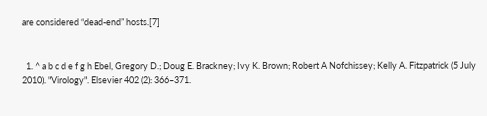are considered “dead-end” hosts.[7]


  1. ^ a b c d e f g h Ebel, Gregory D.; Doug E. Brackney; Ivy K. Brown; Robert A Nofchissey; Kelly A. Fitzpatrick (5 July 2010). "Virology". Elsevier 402 (2): 366–371.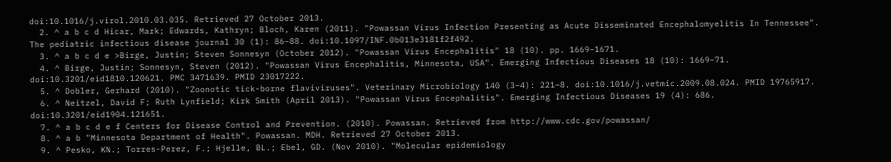doi:10.1016/j.virol.2010.03.035. Retrieved 27 October 2013.
  2. ^ a b c d Hicar, Mark; Edwards, Kathryn; Bloch, Karen (2011). "Powassan Virus Infection Presenting as Acute Disseminated Encephalomyelitis In Tennessee". The pediatric infectious disease journal 30 (1): 86–88. doi:10.1097/INF.0b013e3181f2f492.
  3. ^ a b c d e >Birge, Justin; Steven Sonnesyn (October 2012). "Powassan Virus Encephalitis" 18 (10). pp. 1669–1671.
  4. ^ Birge, Justin; Sonnesyn, Steven (2012). "Powassan Virus Encephalitis, Minnesota, USA". Emerging Infectious Diseases 18 (10): 1669–71. doi:10.3201/eid1810.120621. PMC 3471639. PMID 23017222.
  5. ^ Dobler, Gerhard (2010). "Zoonotic tick-borne flaviviruses". Veterinary Microbiology 140 (3–4): 221–8. doi:10.1016/j.vetmic.2009.08.024. PMID 19765917.
  6. ^ Neitzel, David F; Ruth Lynfield; Kirk Smith (April 2013). "Powassan Virus Encephalitis". Emerging Infectious Diseases 19 (4): 686. doi:10.3201/eid1904.121651.
  7. ^ a b c d e f Centers for Disease Control and Prevention. (2010). Powassan. Retrieved from http://www.cdc.gov/powassan/
  8. ^ a b "Minnesota Department of Health". Powassan. MDH. Retrieved 27 October 2013.
  9. ^ Pesko, KN.; Torres-Perez, F.; Hjelle, BL.; Ebel, GD. (Nov 2010). "Molecular epidemiology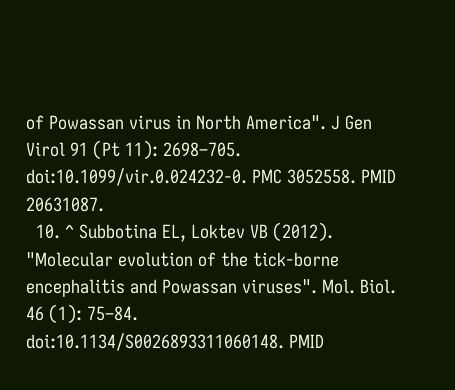of Powassan virus in North America". J Gen Virol 91 (Pt 11): 2698–705. doi:10.1099/vir.0.024232-0. PMC 3052558. PMID 20631087.
  10. ^ Subbotina EL, Loktev VB (2012). "Molecular evolution of the tick-borne encephalitis and Powassan viruses". Mol. Biol. 46 (1): 75–84. doi:10.1134/S0026893311060148. PMID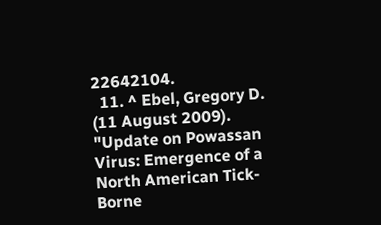22642104.
  11. ^ Ebel, Gregory D. (11 August 2009). "Update on Powassan Virus: Emergence of a North American Tick-Borne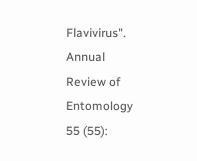Flavivirus". Annual Review of Entomology 55 (55):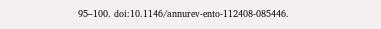95–100. doi:10.1146/annurev-ento-112408-085446.